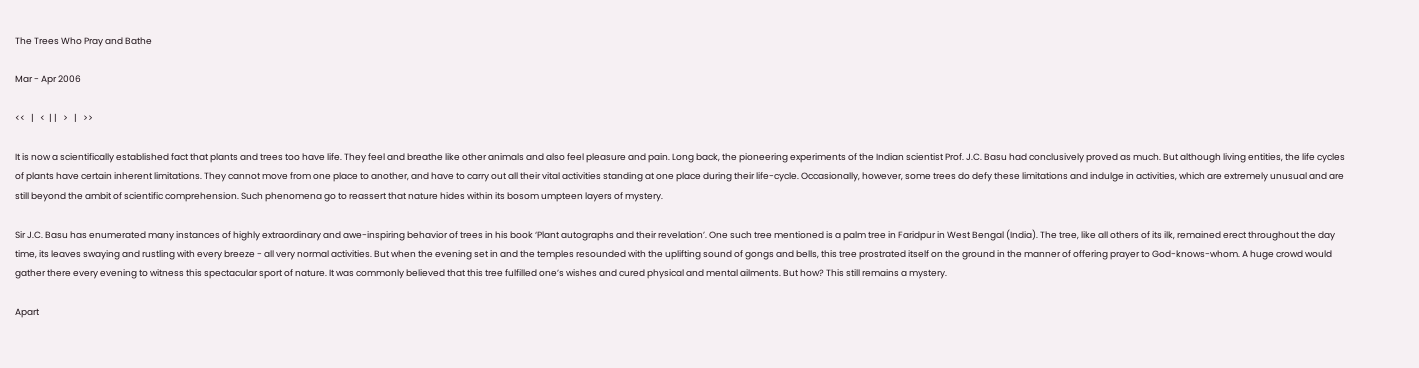The Trees Who Pray and Bathe

Mar - Apr 2006

<<   |   <  | |   >   |   >>

It is now a scientifically established fact that plants and trees too have life. They feel and breathe like other animals and also feel pleasure and pain. Long back, the pioneering experiments of the Indian scientist Prof. J.C. Basu had conclusively proved as much. But although living entities, the life cycles of plants have certain inherent limitations. They cannot move from one place to another, and have to carry out all their vital activities standing at one place during their life-cycle. Occasionally, however, some trees do defy these limitations and indulge in activities, which are extremely unusual and are still beyond the ambit of scientific comprehension. Such phenomena go to reassert that nature hides within its bosom umpteen layers of mystery.

Sir J.C. Basu has enumerated many instances of highly extraordinary and awe-inspiring behavior of trees in his book ‘Plant autographs and their revelation’. One such tree mentioned is a palm tree in Faridpur in West Bengal (India). The tree, like all others of its ilk, remained erect throughout the day time, its leaves swaying and rustling with every breeze - all very normal activities. But when the evening set in and the temples resounded with the uplifting sound of gongs and bells, this tree prostrated itself on the ground in the manner of offering prayer to God-knows-whom. A huge crowd would gather there every evening to witness this spectacular sport of nature. It was commonly believed that this tree fulfilled one’s wishes and cured physical and mental ailments. But how? This still remains a mystery.

Apart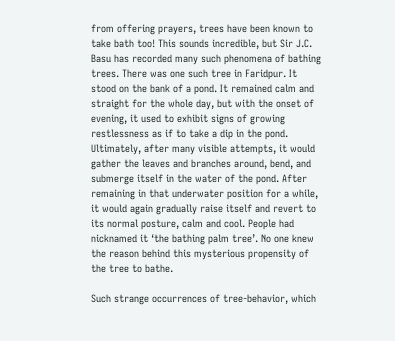from offering prayers, trees have been known to take bath too! This sounds incredible, but Sir J.C. Basu has recorded many such phenomena of bathing trees. There was one such tree in Faridpur. It stood on the bank of a pond. It remained calm and straight for the whole day, but with the onset of evening, it used to exhibit signs of growing restlessness as if to take a dip in the pond. Ultimately, after many visible attempts, it would gather the leaves and branches around, bend, and submerge itself in the water of the pond. After remaining in that underwater position for a while, it would again gradually raise itself and revert to its normal posture, calm and cool. People had nicknamed it ‘the bathing palm tree’. No one knew the reason behind this mysterious propensity of the tree to bathe.

Such strange occurrences of tree-behavior, which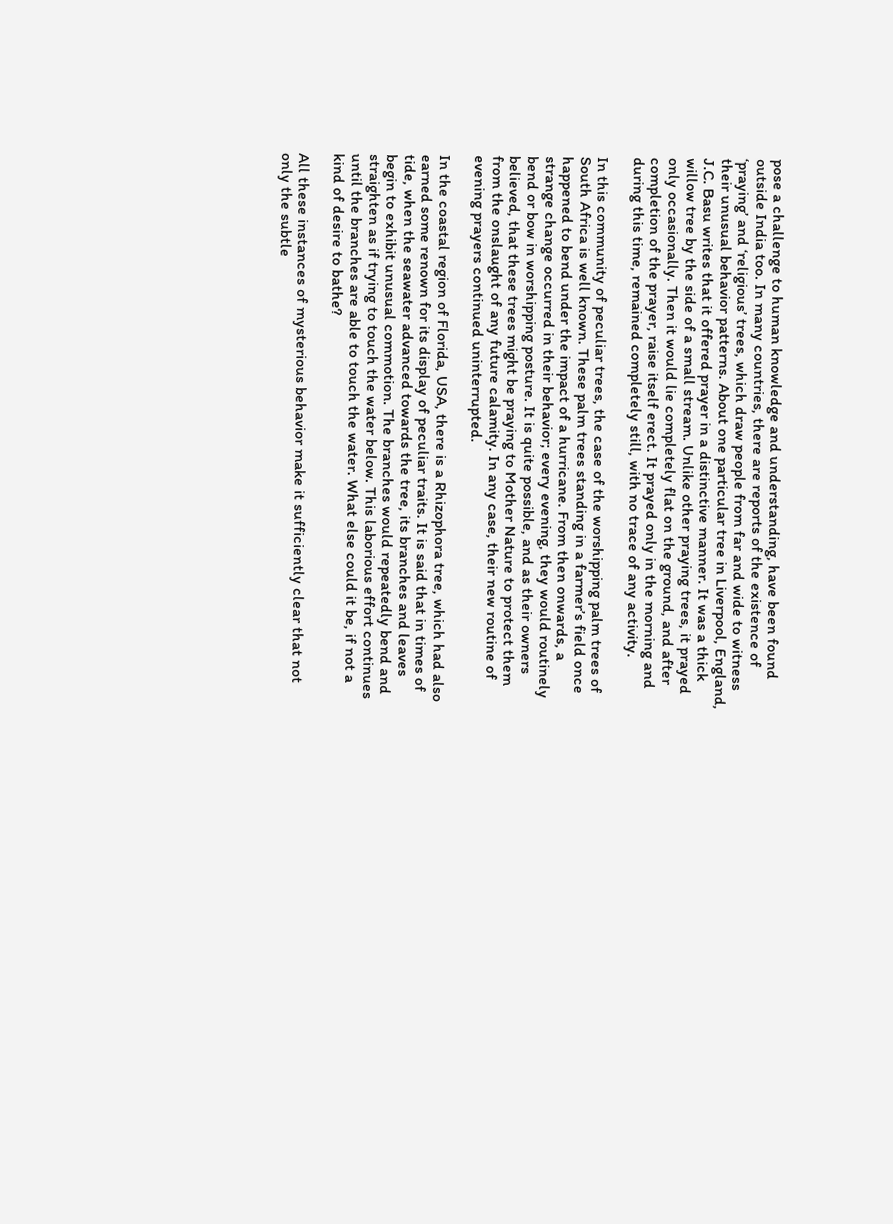pose a challenge to human knowledge and understanding, have been found outside India too. In many countries, there are reports of the existence of ‘praying’ and ‘religious’ trees, which draw people from far and wide to witness their unusual behavior patterns. About one particular tree in Liverpool, England, J.C. Basu writes that it offered prayer in a distinctive manner. It was a thick willow tree by the side of a small stream. Unlike other praying trees, it prayed only occasionally. Then it would lie completely flat on the ground, and after completion of the prayer, raise itself erect. It prayed only in the morning and during this time, remained completely still, with no trace of any activity.

In this community of peculiar trees, the case of the worshipping palm trees of South Africa is well known. These palm trees standing in a farmer’s field once happened to bend under the impact of a hurricane. From then onwards, a strange change occurred in their behavior; every evening, they would routinely bend or bow in worshipping posture. It is quite possible, and as their owners believed, that these trees might be praying to Mother Nature to protect them from the onslaught of any future calamity. In any case, their new routine of evening prayers continued uninterrupted.

In the coastal region of Florida, USA, there is a Rhizophora tree, which had also earned some renown for its display of peculiar traits. It is said that in times of tide, when the seawater advanced towards the tree, its branches and leaves begin to exhibit unusual commotion. The branches would repeatedly bend and straighten as if trying to touch the water below. This laborious effort continues until the branches are able to touch the water. What else could it be, if not a kind of desire to bathe?

All these instances of mysterious behavior make it sufficiently clear that not only the subtle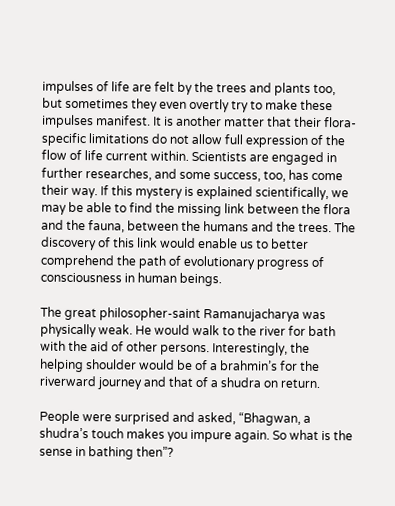impulses of life are felt by the trees and plants too, but sometimes they even overtly try to make these impulses manifest. It is another matter that their flora-specific limitations do not allow full expression of the flow of life current within. Scientists are engaged in further researches, and some success, too, has come their way. If this mystery is explained scientifically, we may be able to find the missing link between the flora and the fauna, between the humans and the trees. The discovery of this link would enable us to better comprehend the path of evolutionary progress of consciousness in human beings.

The great philosopher-saint Ramanujacharya was physically weak. He would walk to the river for bath with the aid of other persons. Interestingly, the helping shoulder would be of a brahmin’s for the riverward journey and that of a shudra on return.

People were surprised and asked, “Bhagwan, a shudra’s touch makes you impure again. So what is the sense in bathing then”?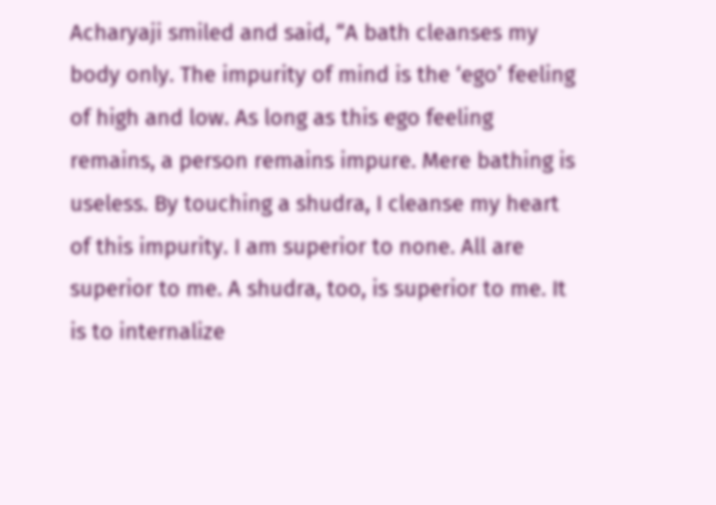Acharyaji smiled and said, “A bath cleanses my body only. The impurity of mind is the ‘ego’ feeling of high and low. As long as this ego feeling remains, a person remains impure. Mere bathing is useless. By touching a shudra, I cleanse my heart of this impurity. I am superior to none. All are superior to me. A shudra, too, is superior to me. It is to internalize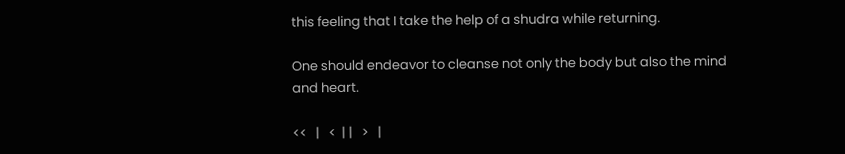this feeling that I take the help of a shudra while returning.

One should endeavor to cleanse not only the body but also the mind and heart.

<<   |   <  | |   >   |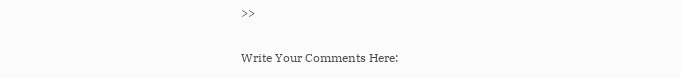>>

Write Your Comments Here: